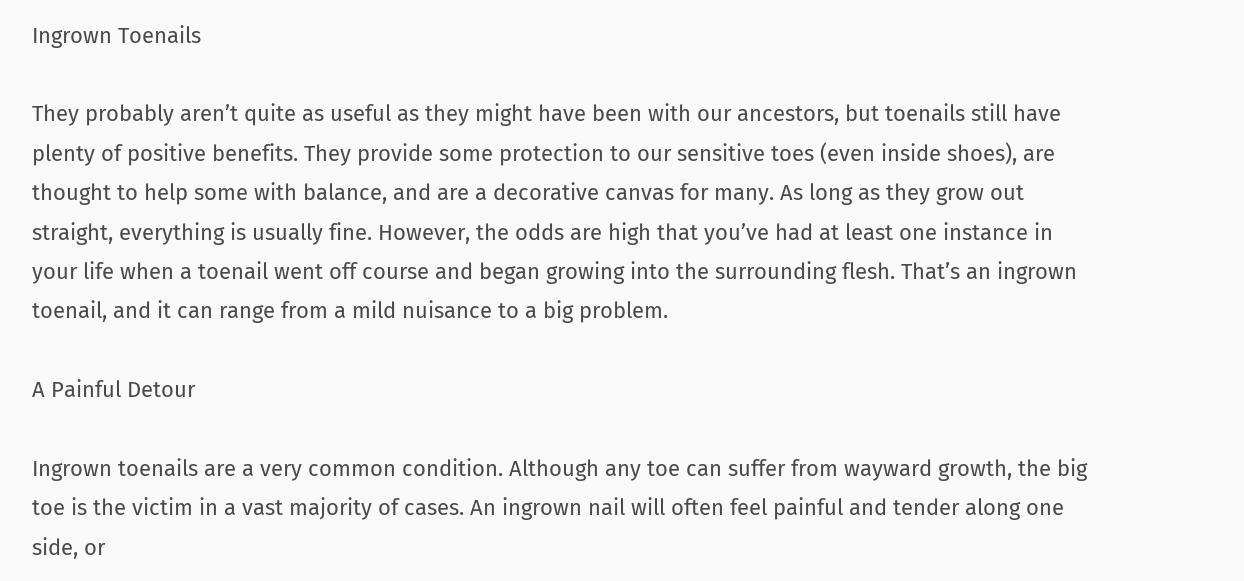Ingrown Toenails

They probably aren’t quite as useful as they might have been with our ancestors, but toenails still have plenty of positive benefits. They provide some protection to our sensitive toes (even inside shoes), are thought to help some with balance, and are a decorative canvas for many. As long as they grow out straight, everything is usually fine. However, the odds are high that you’ve had at least one instance in your life when a toenail went off course and began growing into the surrounding flesh. That’s an ingrown toenail, and it can range from a mild nuisance to a big problem.

A Painful Detour

Ingrown toenails are a very common condition. Although any toe can suffer from wayward growth, the big toe is the victim in a vast majority of cases. An ingrown nail will often feel painful and tender along one side, or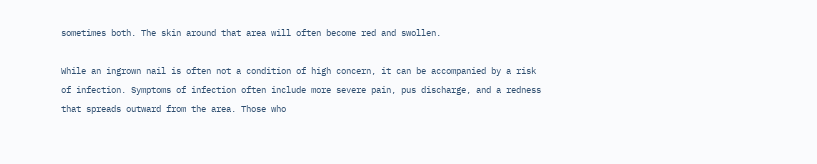sometimes both. The skin around that area will often become red and swollen.

While an ingrown nail is often not a condition of high concern, it can be accompanied by a risk of infection. Symptoms of infection often include more severe pain, pus discharge, and a redness that spreads outward from the area. Those who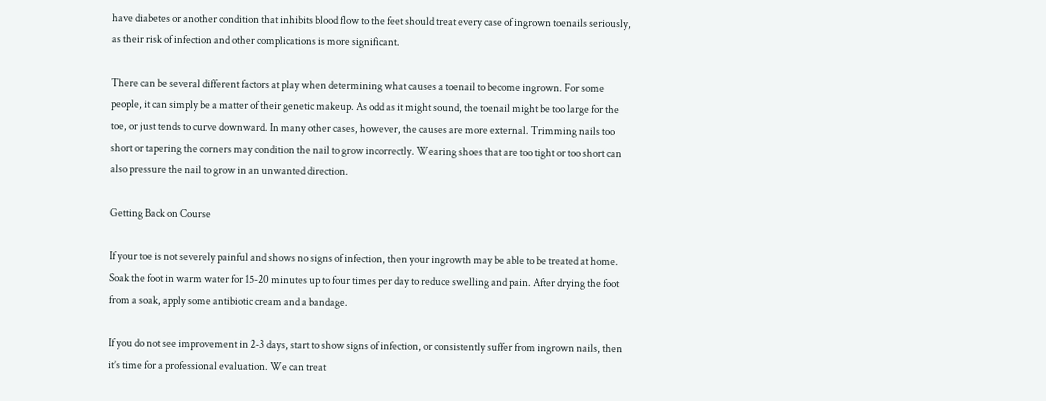have diabetes or another condition that inhibits blood flow to the feet should treat every case of ingrown toenails seriously, as their risk of infection and other complications is more significant.

There can be several different factors at play when determining what causes a toenail to become ingrown. For some people, it can simply be a matter of their genetic makeup. As odd as it might sound, the toenail might be too large for the toe, or just tends to curve downward. In many other cases, however, the causes are more external. Trimming nails too short or tapering the corners may condition the nail to grow incorrectly. Wearing shoes that are too tight or too short can also pressure the nail to grow in an unwanted direction.

Getting Back on Course

If your toe is not severely painful and shows no signs of infection, then your ingrowth may be able to be treated at home. Soak the foot in warm water for 15-20 minutes up to four times per day to reduce swelling and pain. After drying the foot from a soak, apply some antibiotic cream and a bandage.

If you do not see improvement in 2-3 days, start to show signs of infection, or consistently suffer from ingrown nails, then it’s time for a professional evaluation. We can treat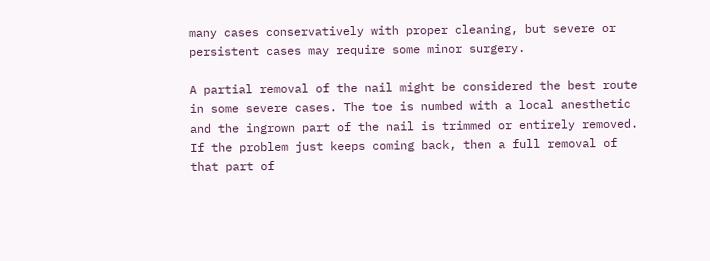many cases conservatively with proper cleaning, but severe or persistent cases may require some minor surgery.

A partial removal of the nail might be considered the best route in some severe cases. The toe is numbed with a local anesthetic and the ingrown part of the nail is trimmed or entirely removed. If the problem just keeps coming back, then a full removal of that part of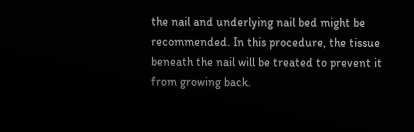the nail and underlying nail bed might be recommended. In this procedure, the tissue beneath the nail will be treated to prevent it from growing back.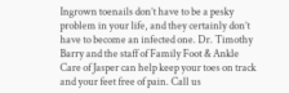Ingrown toenails don’t have to be a pesky problem in your life, and they certainly don’t have to become an infected one. Dr. Timothy Barry and the staff of Family Foot & Ankle Care of Jasper can help keep your toes on track and your feet free of pain. Call us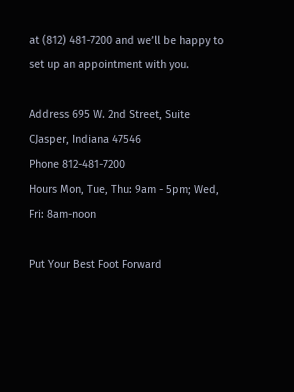at (812) 481-7200 and we’ll be happy to set up an appointment with you.

Address 695 W. 2nd Street, Suite CJasper, Indiana 47546
Phone 812-481-7200
Hours Mon, Tue, Thu: 9am - 5pm; Wed, Fri: 8am-noon

Put Your Best Foot Forward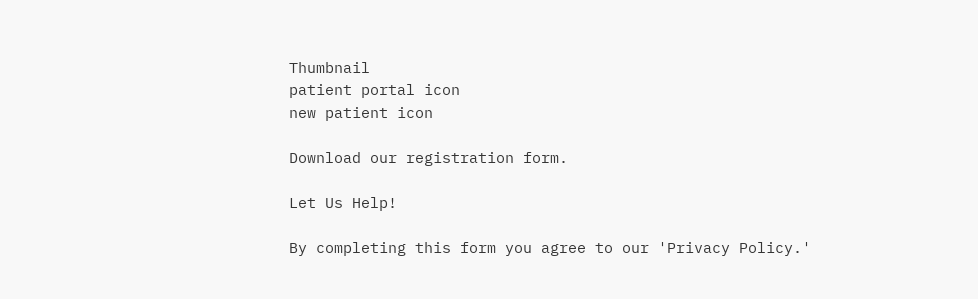Thumbnail
patient portal icon
new patient icon

Download our registration form.

Let Us Help!

By completing this form you agree to our 'Privacy Policy.'